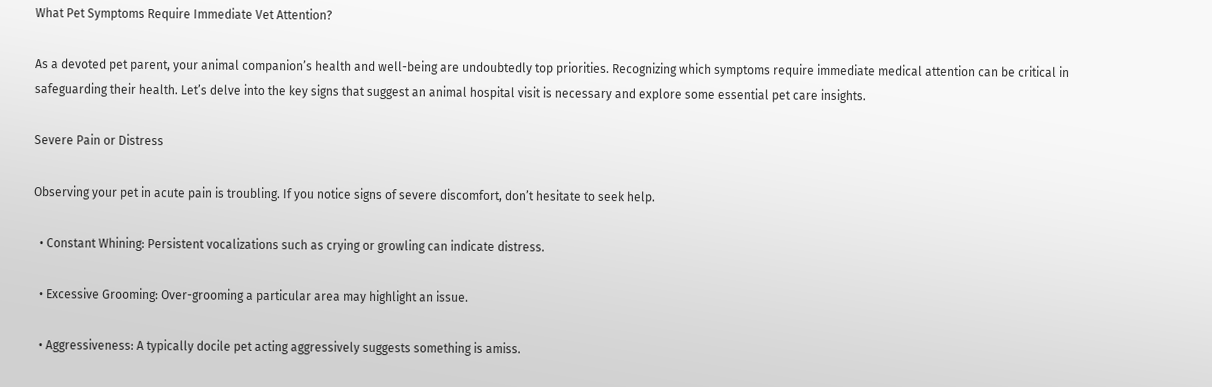What Pet Symptoms Require Immediate Vet Attention?

As a devoted pet parent, your animal companion’s health and well-being are undoubtedly top priorities. Recognizing which symptoms require immediate medical attention can be critical in safeguarding their health. Let’s delve into the key signs that suggest an animal hospital visit is necessary and explore some essential pet care insights.

Severe Pain or Distress

Observing your pet in acute pain is troubling. If you notice signs of severe discomfort, don’t hesitate to seek help.

  • Constant Whining: Persistent vocalizations such as crying or growling can indicate distress.

  • Excessive Grooming: Over-grooming a particular area may highlight an issue.

  • Aggressiveness: A typically docile pet acting aggressively suggests something is amiss.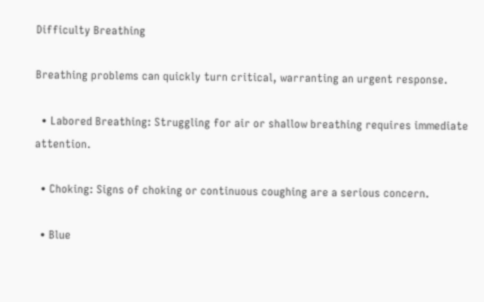Difficulty Breathing

Breathing problems can quickly turn critical, warranting an urgent response.

  • Labored Breathing: Struggling for air or shallow breathing requires immediate attention.

  • Choking: Signs of choking or continuous coughing are a serious concern.

  • Blue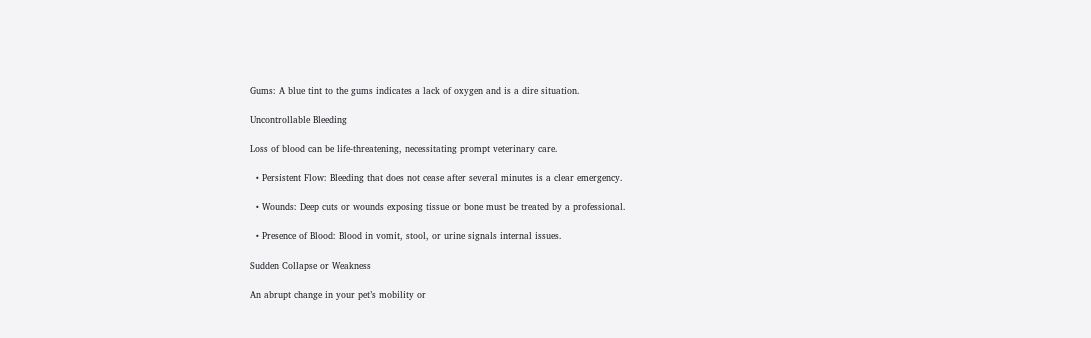Gums: A blue tint to the gums indicates a lack of oxygen and is a dire situation.

Uncontrollable Bleeding

Loss of blood can be life-threatening, necessitating prompt veterinary care.

  • Persistent Flow: Bleeding that does not cease after several minutes is a clear emergency.

  • Wounds: Deep cuts or wounds exposing tissue or bone must be treated by a professional.

  • Presence of Blood: Blood in vomit, stool, or urine signals internal issues.

Sudden Collapse or Weakness

An abrupt change in your pet’s mobility or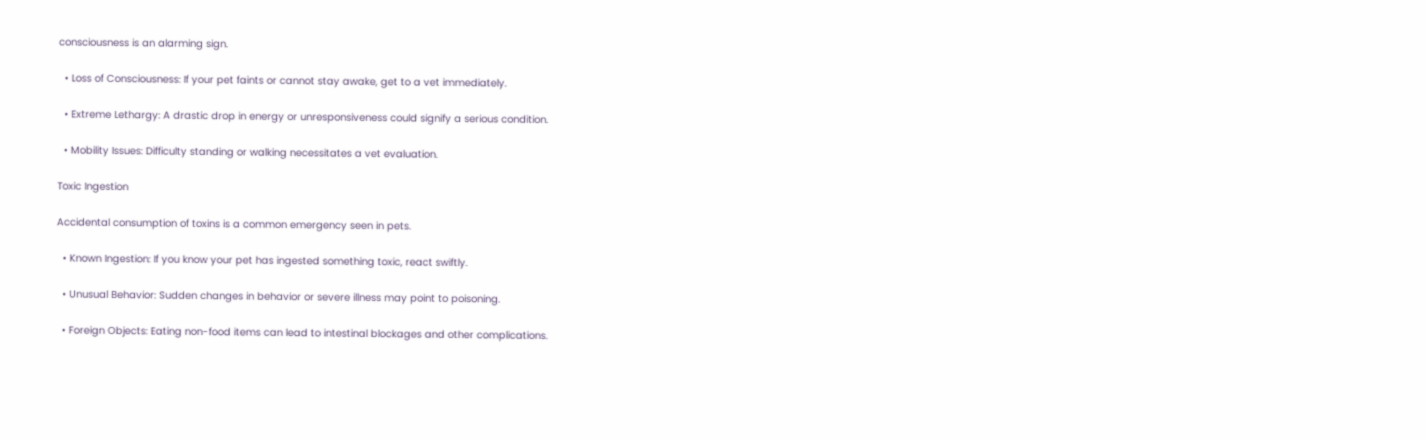consciousness is an alarming sign.

  • Loss of Consciousness: If your pet faints or cannot stay awake, get to a vet immediately.

  • Extreme Lethargy: A drastic drop in energy or unresponsiveness could signify a serious condition.

  • Mobility Issues: Difficulty standing or walking necessitates a vet evaluation.

Toxic Ingestion

Accidental consumption of toxins is a common emergency seen in pets.

  • Known Ingestion: If you know your pet has ingested something toxic, react swiftly.

  • Unusual Behavior: Sudden changes in behavior or severe illness may point to poisoning.

  • Foreign Objects: Eating non-food items can lead to intestinal blockages and other complications.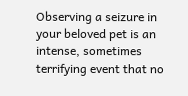Observing a seizure in your beloved pet is an intense, sometimes terrifying event that no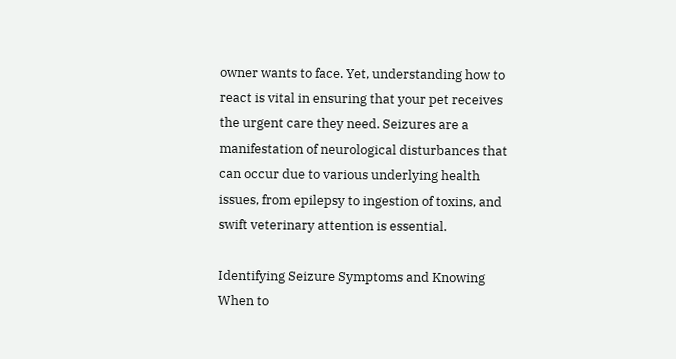owner wants to face. Yet, understanding how to react is vital in ensuring that your pet receives the urgent care they need. Seizures are a manifestation of neurological disturbances that can occur due to various underlying health issues, from epilepsy to ingestion of toxins, and swift veterinary attention is essential.

Identifying Seizure Symptoms and Knowing When to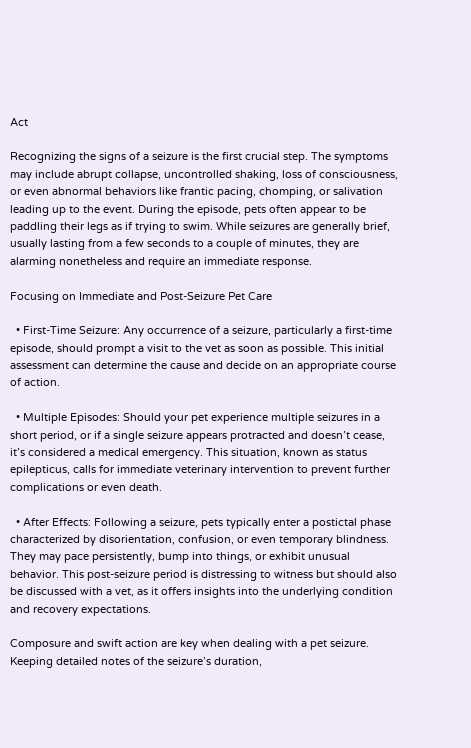Act

Recognizing the signs of a seizure is the first crucial step. The symptoms may include abrupt collapse, uncontrolled shaking, loss of consciousness, or even abnormal behaviors like frantic pacing, chomping, or salivation leading up to the event. During the episode, pets often appear to be paddling their legs as if trying to swim. While seizures are generally brief, usually lasting from a few seconds to a couple of minutes, they are alarming nonetheless and require an immediate response.

Focusing on Immediate and Post-Seizure Pet Care

  • First-Time Seizure: Any occurrence of a seizure, particularly a first-time episode, should prompt a visit to the vet as soon as possible. This initial assessment can determine the cause and decide on an appropriate course of action.

  • Multiple Episodes: Should your pet experience multiple seizures in a short period, or if a single seizure appears protracted and doesn’t cease, it’s considered a medical emergency. This situation, known as status epilepticus, calls for immediate veterinary intervention to prevent further complications or even death.

  • After Effects: Following a seizure, pets typically enter a postictal phase characterized by disorientation, confusion, or even temporary blindness. They may pace persistently, bump into things, or exhibit unusual behavior. This post-seizure period is distressing to witness but should also be discussed with a vet, as it offers insights into the underlying condition and recovery expectations.

Composure and swift action are key when dealing with a pet seizure. Keeping detailed notes of the seizure’s duration,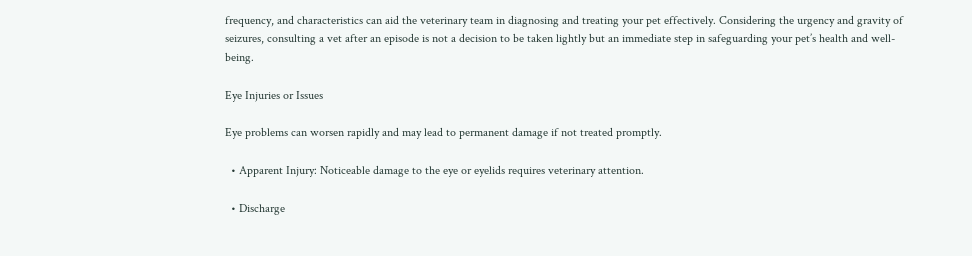frequency, and characteristics can aid the veterinary team in diagnosing and treating your pet effectively. Considering the urgency and gravity of seizures, consulting a vet after an episode is not a decision to be taken lightly but an immediate step in safeguarding your pet’s health and well-being.

Eye Injuries or Issues

Eye problems can worsen rapidly and may lead to permanent damage if not treated promptly.

  • Apparent Injury: Noticeable damage to the eye or eyelids requires veterinary attention.

  • Discharge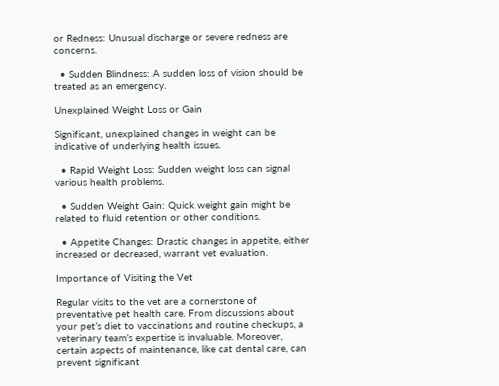or Redness: Unusual discharge or severe redness are concerns.

  • Sudden Blindness: A sudden loss of vision should be treated as an emergency.

Unexplained Weight Loss or Gain

Significant, unexplained changes in weight can be indicative of underlying health issues.

  • Rapid Weight Loss: Sudden weight loss can signal various health problems.

  • Sudden Weight Gain: Quick weight gain might be related to fluid retention or other conditions.

  • Appetite Changes: Drastic changes in appetite, either increased or decreased, warrant vet evaluation.

Importance of Visiting the Vet

Regular visits to the vet are a cornerstone of preventative pet health care. From discussions about your pet’s diet to vaccinations and routine checkups, a veterinary team’s expertise is invaluable. Moreover, certain aspects of maintenance, like cat dental care, can prevent significant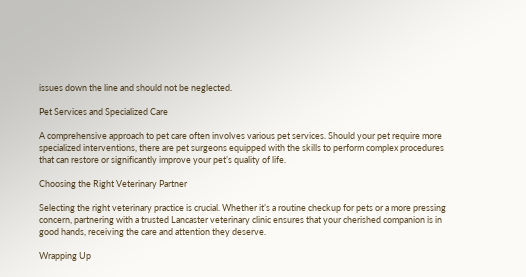issues down the line and should not be neglected.

Pet Services and Specialized Care

A comprehensive approach to pet care often involves various pet services. Should your pet require more specialized interventions, there are pet surgeons equipped with the skills to perform complex procedures that can restore or significantly improve your pet’s quality of life.

Choosing the Right Veterinary Partner

Selecting the right veterinary practice is crucial. Whether it’s a routine checkup for pets or a more pressing concern, partnering with a trusted Lancaster veterinary clinic ensures that your cherished companion is in good hands, receiving the care and attention they deserve.

Wrapping Up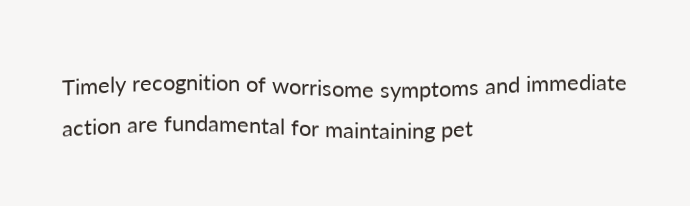Timely recognition of worrisome symptoms and immediate action are fundamental for maintaining pet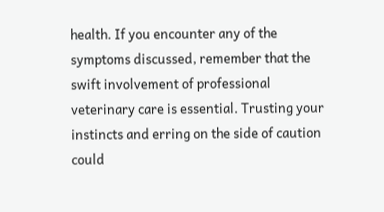health. If you encounter any of the symptoms discussed, remember that the swift involvement of professional veterinary care is essential. Trusting your instincts and erring on the side of caution could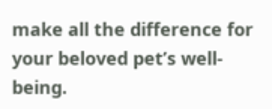make all the difference for your beloved pet’s well-being.